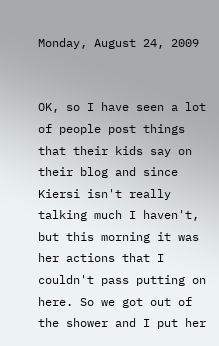Monday, August 24, 2009


OK, so I have seen a lot of people post things that their kids say on their blog and since Kiersi isn't really talking much I haven't, but this morning it was her actions that I couldn't pass putting on here. So we got out of the shower and I put her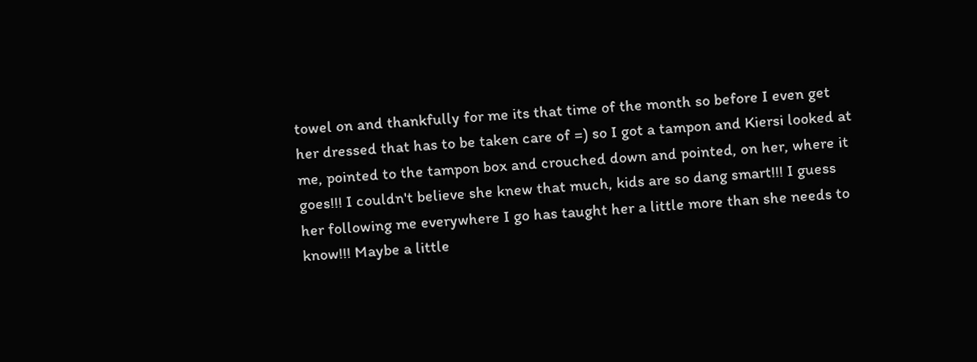towel on and thankfully for me its that time of the month so before I even get her dressed that has to be taken care of =) so I got a tampon and Kiersi looked at me, pointed to the tampon box and crouched down and pointed, on her, where it goes!!! I couldn't believe she knew that much, kids are so dang smart!!! I guess her following me everywhere I go has taught her a little more than she needs to know!!! Maybe a little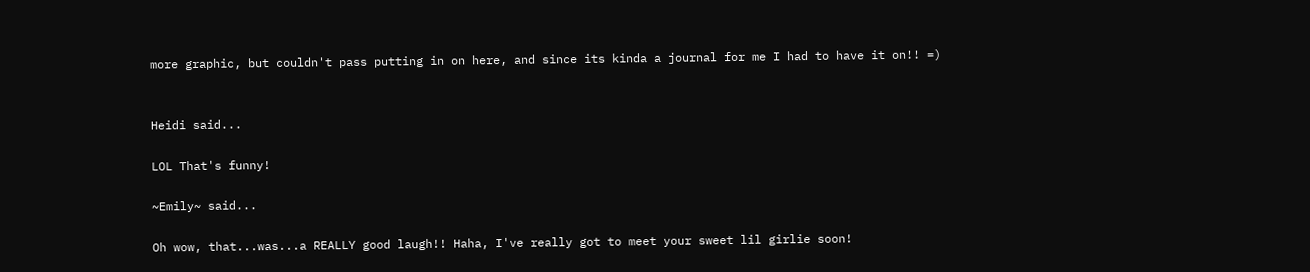more graphic, but couldn't pass putting in on here, and since its kinda a journal for me I had to have it on!! =)


Heidi said...

LOL That's funny!

~Emily~ said...

Oh wow, that...was...a REALLY good laugh!! Haha, I've really got to meet your sweet lil girlie soon!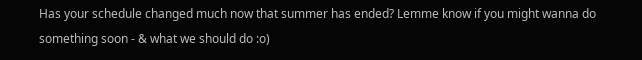Has your schedule changed much now that summer has ended? Lemme know if you might wanna do something soon - & what we should do :o)